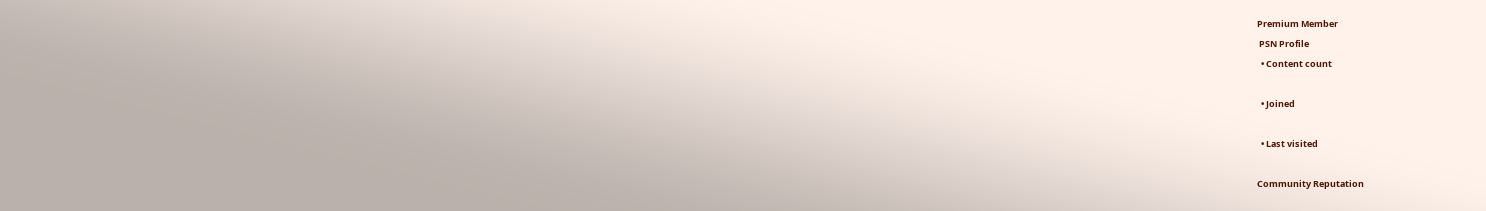Premium Member
 PSN Profile
  • Content count

  • Joined

  • Last visited

Community Reputation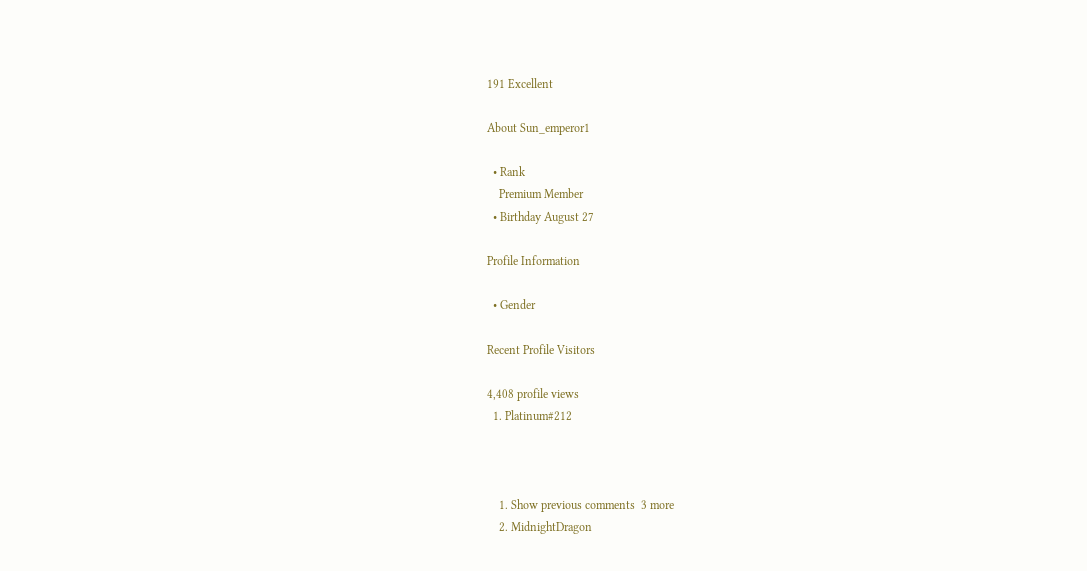191 Excellent

About Sun_emperor1

  • Rank
    Premium Member
  • Birthday August 27

Profile Information

  • Gender

Recent Profile Visitors

4,408 profile views
  1. Platinum#212



    1. Show previous comments  3 more
    2. MidnightDragon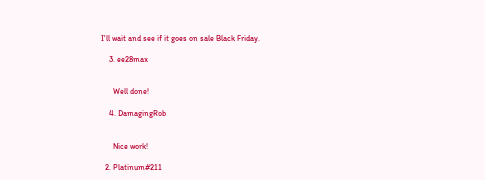I'll wait and see if it goes on sale Black Friday.

    3. ee28max


      Well done!

    4. DamagingRob


      Nice work!

  2. Platinum#211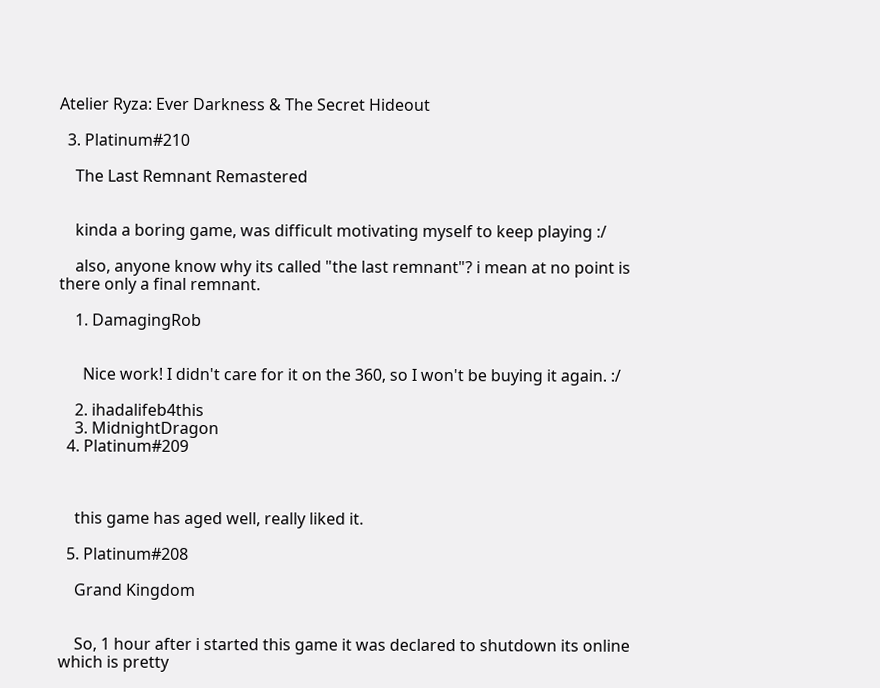Atelier Ryza: Ever Darkness & The Secret Hideout

  3. Platinum#210

    The Last Remnant Remastered


    kinda a boring game, was difficult motivating myself to keep playing :/

    also, anyone know why its called "the last remnant"? i mean at no point is there only a final remnant.

    1. DamagingRob


      Nice work! I didn't care for it on the 360, so I won't be buying it again. :/

    2. ihadalifeb4this
    3. MidnightDragon
  4. Platinum#209



    this game has aged well, really liked it.

  5. Platinum#208

    Grand Kingdom


    So, 1 hour after i started this game it was declared to shutdown its online which is pretty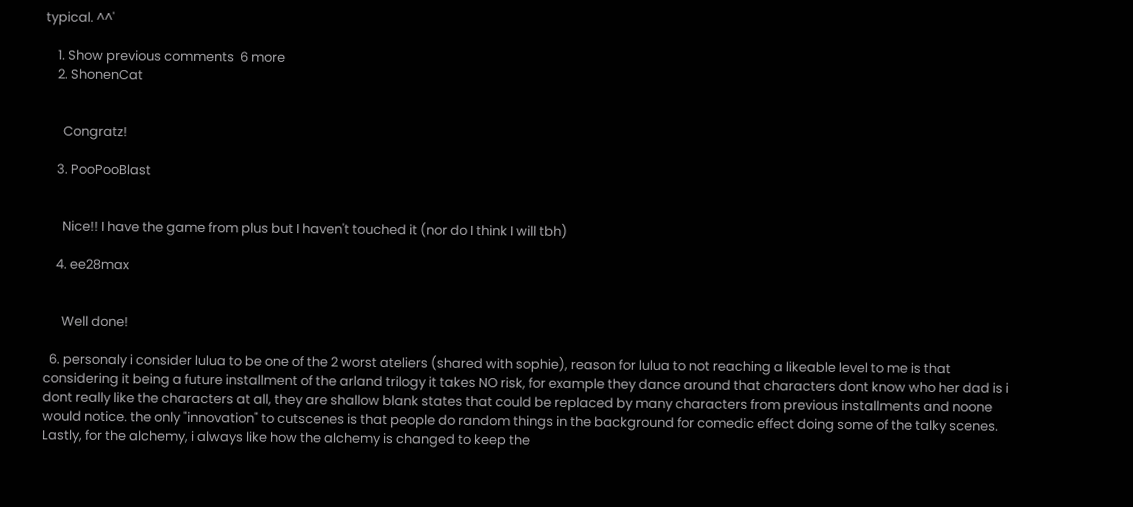typical. ^^'

    1. Show previous comments  6 more
    2. ShonenCat


      Congratz!

    3. PooPooBlast


      Nice!! I have the game from plus but I haven't touched it (nor do I think I will tbh)

    4. ee28max


      Well done!

  6. personaly i consider lulua to be one of the 2 worst ateliers (shared with sophie), reason for lulua to not reaching a likeable level to me is that considering it being a future installment of the arland trilogy it takes NO risk, for example they dance around that characters dont know who her dad is i dont really like the characters at all, they are shallow blank states that could be replaced by many characters from previous installments and noone would notice. the only "innovation" to cutscenes is that people do random things in the background for comedic effect doing some of the talky scenes. Lastly, for the alchemy, i always like how the alchemy is changed to keep the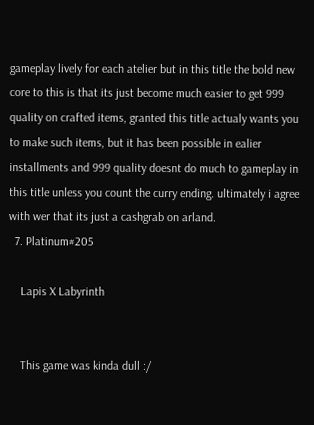gameplay lively for each atelier but in this title the bold new core to this is that its just become much easier to get 999 quality on crafted items, granted this title actualy wants you to make such items, but it has been possible in ealier installments and 999 quality doesnt do much to gameplay in this title unless you count the curry ending. ultimately i agree with wer that its just a cashgrab on arland.
  7. Platinum#205

    Lapis X Labyrinth


    This game was kinda dull :/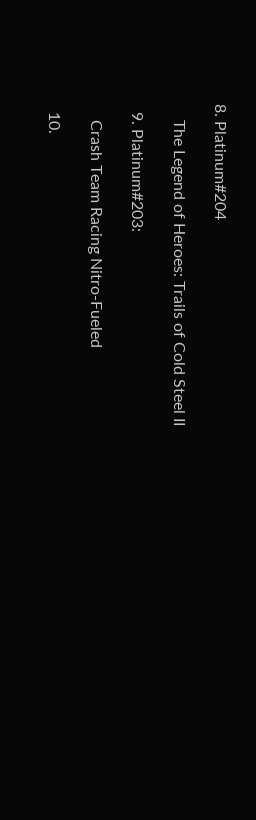8. Platinum#204

    The Legend of Heroes: Trails of Cold Steel II

  9. Platinum#203:

    Crash Team Racing Nitro-Fueled

  10.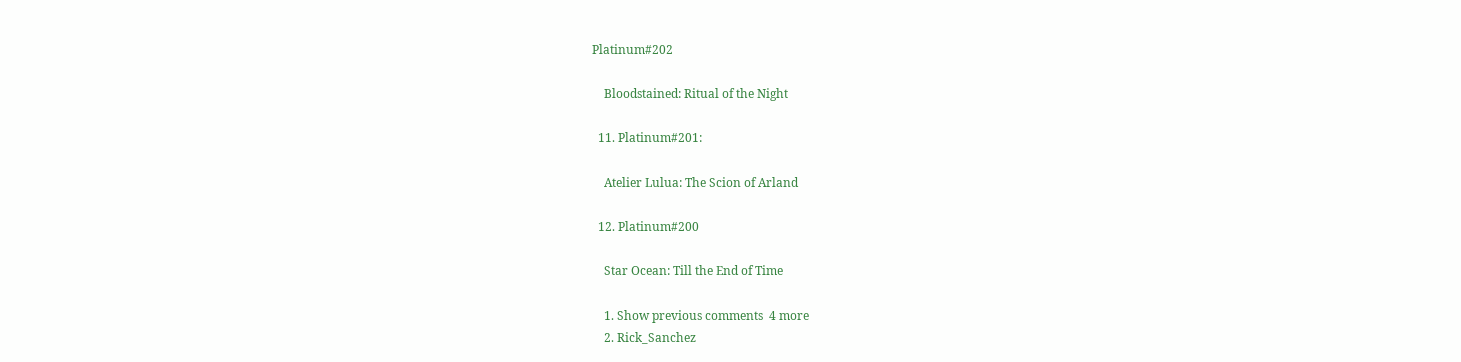Platinum#202

    Bloodstained: Ritual of the Night

  11. Platinum#201:

    Atelier Lulua: The Scion of Arland

  12. Platinum#200

    Star Ocean: Till the End of Time

    1. Show previous comments  4 more
    2. Rick_Sanchez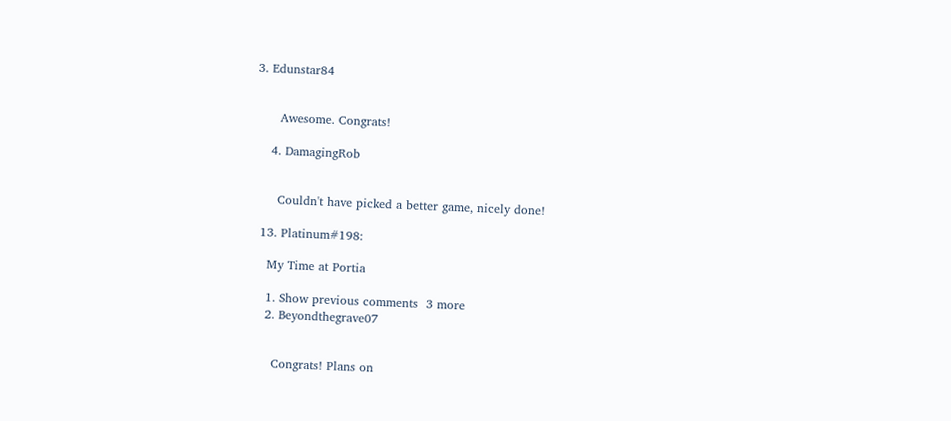3. Edunstar84


      Awesome. Congrats!

    4. DamagingRob


      Couldn't have picked a better game, nicely done!

  13. Platinum#198:

    My Time at Portia

    1. Show previous comments  3 more
    2. Beyondthegrave07


      Congrats! Plans on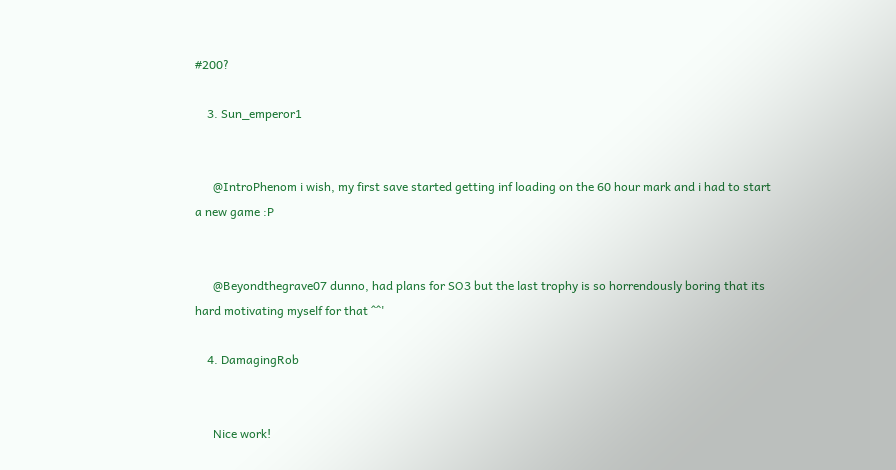#200?

    3. Sun_emperor1


      @IntroPhenom i wish, my first save started getting inf loading on the 60 hour mark and i had to start a new game :P


      @Beyondthegrave07 dunno, had plans for SO3 but the last trophy is so horrendously boring that its hard motivating myself for that ^^'

    4. DamagingRob


      Nice work!